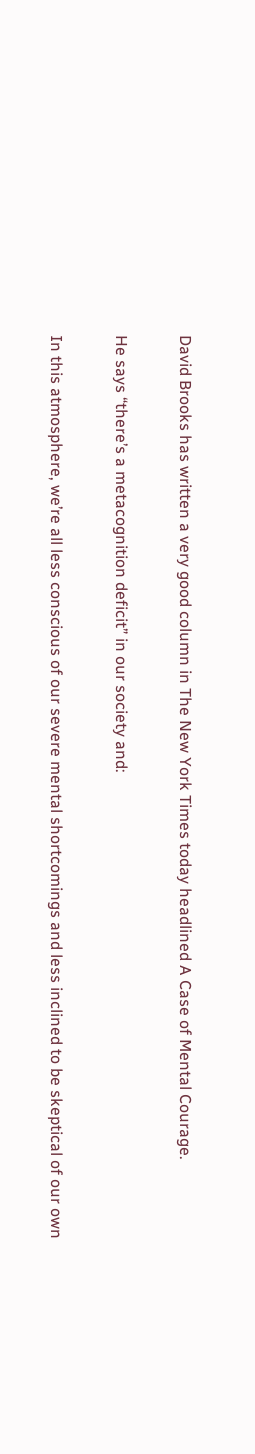David Brooks has written a very good column in The New York Times today headlined A Case of Mental Courage.

He says “there’s a metacognition deficit” in our society and:

In this atmosphere, we’re all less conscious of our severe mental shortcomings and less inclined to be skeptical of our own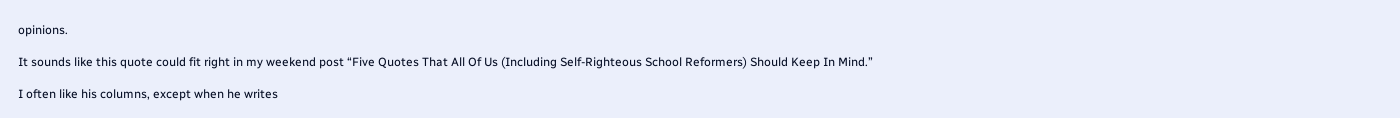opinions.

It sounds like this quote could fit right in my weekend post “Five Quotes That All Of Us (Including Self-Righteous School Reformers) Should Keep In Mind.”

I often like his columns, except when he writes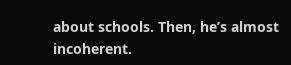about schools. Then, he’s almost incoherent.